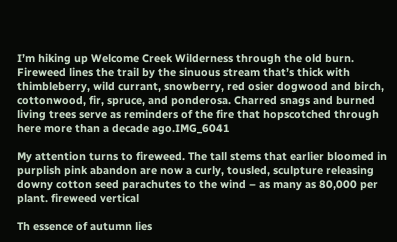I’m hiking up Welcome Creek Wilderness through the old burn. Fireweed lines the trail by the sinuous stream that’s thick with thimbleberry, wild currant, snowberry, red osier dogwood and birch, cottonwood, fir, spruce, and ponderosa. Charred snags and burned living trees serve as reminders of the fire that hopscotched through here more than a decade ago.IMG_6041

My attention turns to fireweed. The tall stems that earlier bloomed in purplish pink abandon are now a curly, tousled, sculpture releasing downy cotton seed parachutes to the wind – as many as 80,000 per plant. fireweed vertical

Th essence of autumn lies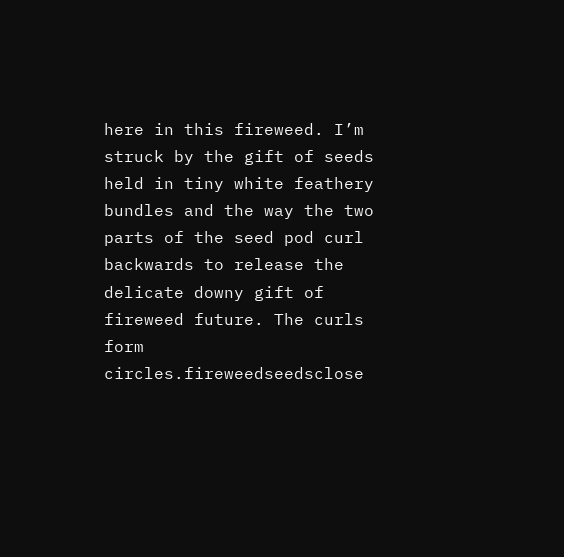here in this fireweed. I’m struck by the gift of seeds held in tiny white feathery bundles and the way the two parts of the seed pod curl backwards to release the delicate downy gift of fireweed future. The curls form circles.fireweedseedsclose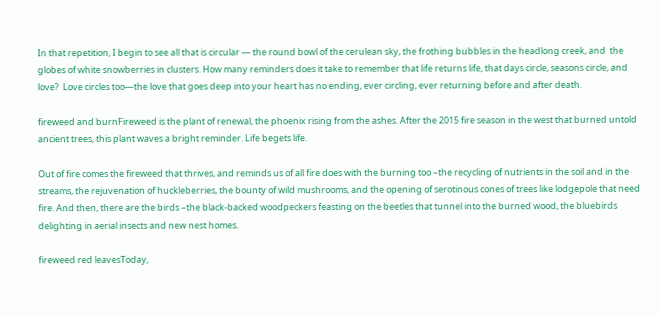In that repetition, I begin to see all that is circular — the round bowl of the cerulean sky, the frothing bubbles in the headlong creek, and  the globes of white snowberries in clusters. How many reminders does it take to remember that life returns life, that days circle, seasons circle, and love?  Love circles too—the love that goes deep into your heart has no ending, ever circling, ever returning before and after death.

fireweed and burnFireweed is the plant of renewal, the phoenix rising from the ashes. After the 2015 fire season in the west that burned untold ancient trees, this plant waves a bright reminder. Life begets life.

Out of fire comes the fireweed that thrives, and reminds us of all fire does with the burning too –the recycling of nutrients in the soil and in the streams, the rejuvenation of huckleberries, the bounty of wild mushrooms, and the opening of serotinous cones of trees like lodgepole that need fire. And then, there are the birds –the black-backed woodpeckers feasting on the beetles that tunnel into the burned wood, the bluebirds delighting in aerial insects and new nest homes.

fireweed red leavesToday,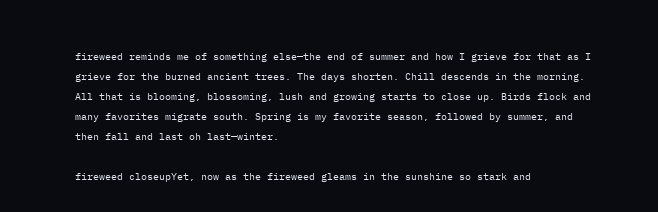fireweed reminds me of something else—the end of summer and how I grieve for that as I grieve for the burned ancient trees. The days shorten. Chill descends in the morning. All that is blooming, blossoming, lush and growing starts to close up. Birds flock and many favorites migrate south. Spring is my favorite season, followed by summer, and then fall and last oh last—winter.

fireweed closeupYet, now as the fireweed gleams in the sunshine so stark and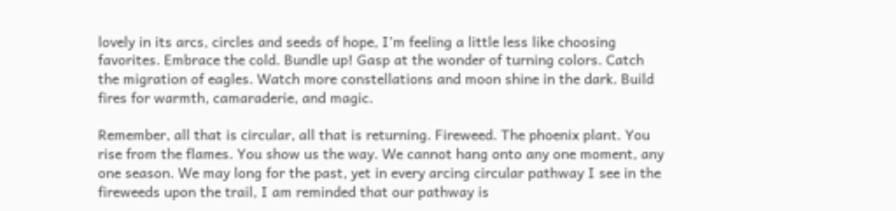lovely in its arcs, circles and seeds of hope, I’m feeling a little less like choosing favorites. Embrace the cold. Bundle up! Gasp at the wonder of turning colors. Catch the migration of eagles. Watch more constellations and moon shine in the dark. Build fires for warmth, camaraderie, and magic.

Remember, all that is circular, all that is returning. Fireweed. The phoenix plant. You rise from the flames. You show us the way. We cannot hang onto any one moment, any one season. We may long for the past, yet in every arcing circular pathway I see in the fireweeds upon the trail, I am reminded that our pathway is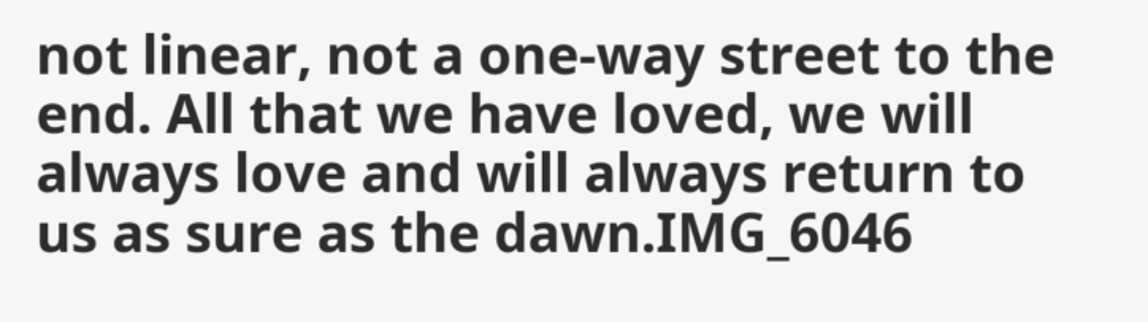not linear, not a one-way street to the end. All that we have loved, we will always love and will always return to us as sure as the dawn.IMG_6046